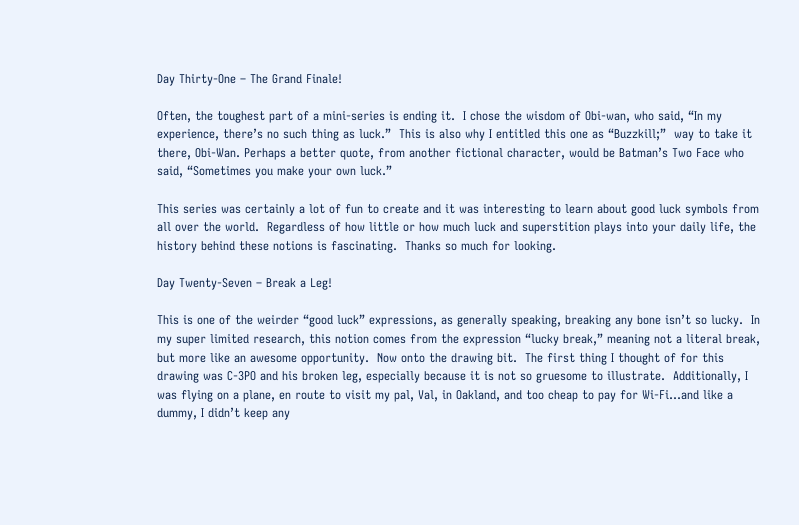Day Thirty-One – The Grand Finale!

Often, the toughest part of a mini-series is ending it.  I chose the wisdom of Obi-wan, who said, “In my experience, there’s no such thing as luck.”  This is also why I entitled this one as “Buzzkill;”  way to take it there, Obi-Wan. Perhaps a better quote, from another fictional character, would be Batman’s Two Face who said, “Sometimes you make your own luck.”

This series was certainly a lot of fun to create and it was interesting to learn about good luck symbols from all over the world.  Regardless of how little or how much luck and superstition plays into your daily life, the history behind these notions is fascinating.  Thanks so much for looking.

Day Twenty-Seven – Break a Leg!

This is one of the weirder “good luck” expressions, as generally speaking, breaking any bone isn’t so lucky.  In my super limited research, this notion comes from the expression “lucky break,” meaning not a literal break, but more like an awesome opportunity.  Now onto the drawing bit.  The first thing I thought of for this drawing was C-3PO and his broken leg, especially because it is not so gruesome to illustrate.  Additionally, I was flying on a plane, en route to visit my pal, Val, in Oakland, and too cheap to pay for Wi-Fi…and like a dummy, I didn’t keep any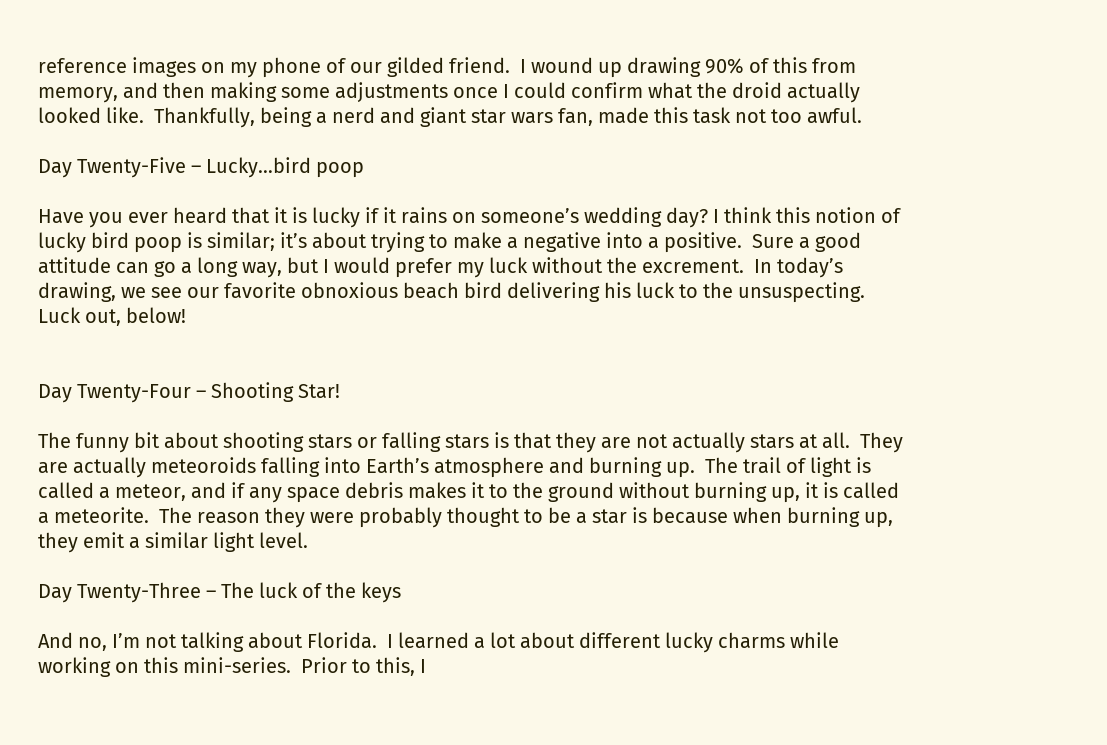reference images on my phone of our gilded friend.  I wound up drawing 90% of this from memory, and then making some adjustments once I could confirm what the droid actually looked like.  Thankfully, being a nerd and giant star wars fan, made this task not too awful.

Day Twenty-Five – Lucky…bird poop

Have you ever heard that it is lucky if it rains on someone’s wedding day? I think this notion of lucky bird poop is similar; it’s about trying to make a negative into a positive.  Sure a good attitude can go a long way, but I would prefer my luck without the excrement.  In today’s drawing, we see our favorite obnoxious beach bird delivering his luck to the unsuspecting.  Luck out, below!


Day Twenty-Four – Shooting Star!

The funny bit about shooting stars or falling stars is that they are not actually stars at all.  They are actually meteoroids falling into Earth’s atmosphere and burning up.  The trail of light is called a meteor, and if any space debris makes it to the ground without burning up, it is called a meteorite.  The reason they were probably thought to be a star is because when burning up, they emit a similar light level.

Day Twenty-Three – The luck of the keys

And no, I’m not talking about Florida.  I learned a lot about different lucky charms while working on this mini-series.  Prior to this, I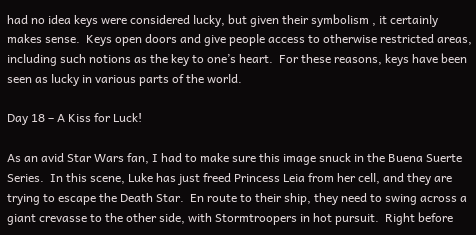had no idea keys were considered lucky, but given their symbolism , it certainly makes sense.  Keys open doors and give people access to otherwise restricted areas, including such notions as the key to one’s heart.  For these reasons, keys have been seen as lucky in various parts of the world.

Day 18 – A Kiss for Luck!

As an avid Star Wars fan, I had to make sure this image snuck in the Buena Suerte Series.  In this scene, Luke has just freed Princess Leia from her cell, and they are trying to escape the Death Star.  En route to their ship, they need to swing across a giant crevasse to the other side, with Stormtroopers in hot pursuit.  Right before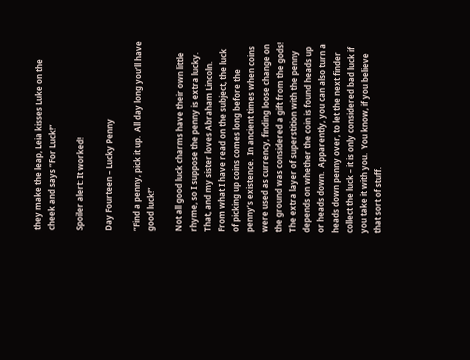they make the leap, Leia kisses Luke on the cheek and says “For Luck!”

Spoiler alert: It worked!

Day Fourteen – Lucky Penny

“Find a penny, pick it up.  All day long you’ll have good luck!”

Not all good luck charms have their own little rhyme, so I suppose the penny is extra lucky.  That, and my sister loves Abraham Lincoln.  From what I have read on the subject, the luck of picking up coins comes long before the penny’s existence.  In ancient times when coins were used as currency, finding loose change on the ground was considered a gift from the gods!  The extra layer of superstition with the penny depends on whether the coin is found heads up or heads down.  Apparently, you can also turn a heads down penny over, to let the next finder collect the luck – it is only considered bad luck if you take it with you.  You know, if you believe that sort of stuff.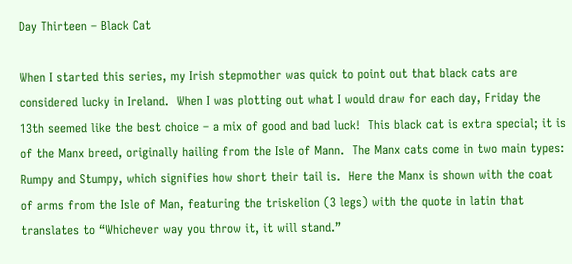Day Thirteen – Black Cat

When I started this series, my Irish stepmother was quick to point out that black cats are considered lucky in Ireland.  When I was plotting out what I would draw for each day, Friday the 13th seemed like the best choice – a mix of good and bad luck!  This black cat is extra special; it is of the Manx breed, originally hailing from the Isle of Mann.  The Manx cats come in two main types: Rumpy and Stumpy, which signifies how short their tail is.  Here the Manx is shown with the coat of arms from the Isle of Man, featuring the triskelion (3 legs) with the quote in latin that translates to “Whichever way you throw it, it will stand.”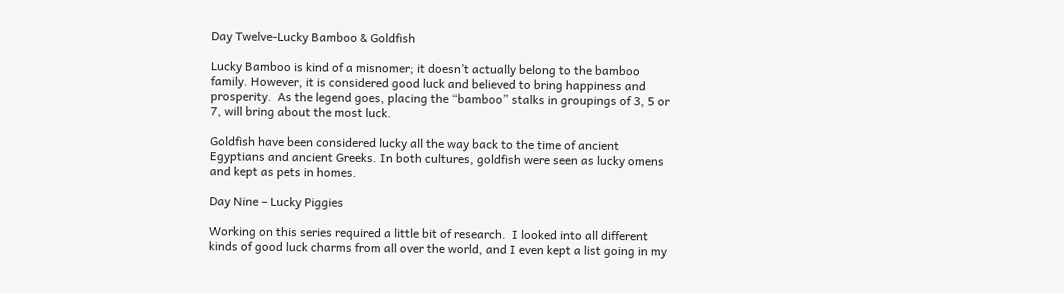Day Twelve-Lucky Bamboo & Goldfish

Lucky Bamboo is kind of a misnomer; it doesn’t actually belong to the bamboo family. However, it is considered good luck and believed to bring happiness and prosperity.  As the legend goes, placing the “bamboo” stalks in groupings of 3, 5 or 7, will bring about the most luck.

Goldfish have been considered lucky all the way back to the time of ancient Egyptians and ancient Greeks. In both cultures, goldfish were seen as lucky omens and kept as pets in homes.

Day Nine – Lucky Piggies

Working on this series required a little bit of research.  I looked into all different kinds of good luck charms from all over the world, and I even kept a list going in my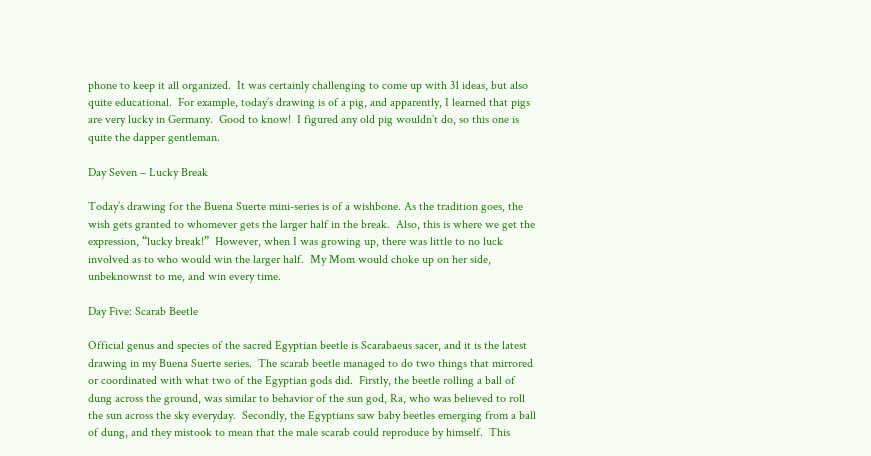phone to keep it all organized.  It was certainly challenging to come up with 31 ideas, but also quite educational.  For example, today’s drawing is of a pig, and apparently, I learned that pigs are very lucky in Germany.  Good to know!  I figured any old pig wouldn’t do, so this one is quite the dapper gentleman.

Day Seven – Lucky Break

Today’s drawing for the Buena Suerte mini-series is of a wishbone. As the tradition goes, the wish gets granted to whomever gets the larger half in the break.  Also, this is where we get the expression, “lucky break!”  However, when I was growing up, there was little to no luck involved as to who would win the larger half.  My Mom would choke up on her side, unbeknownst to me, and win every time.

Day Five: Scarab Beetle

Official genus and species of the sacred Egyptian beetle is Scarabaeus sacer, and it is the latest drawing in my Buena Suerte series.  The scarab beetle managed to do two things that mirrored or coordinated with what two of the Egyptian gods did.  Firstly, the beetle rolling a ball of dung across the ground, was similar to behavior of the sun god, Ra, who was believed to roll the sun across the sky everyday.  Secondly, the Egyptians saw baby beetles emerging from a ball of dung, and they mistook to mean that the male scarab could reproduce by himself.  This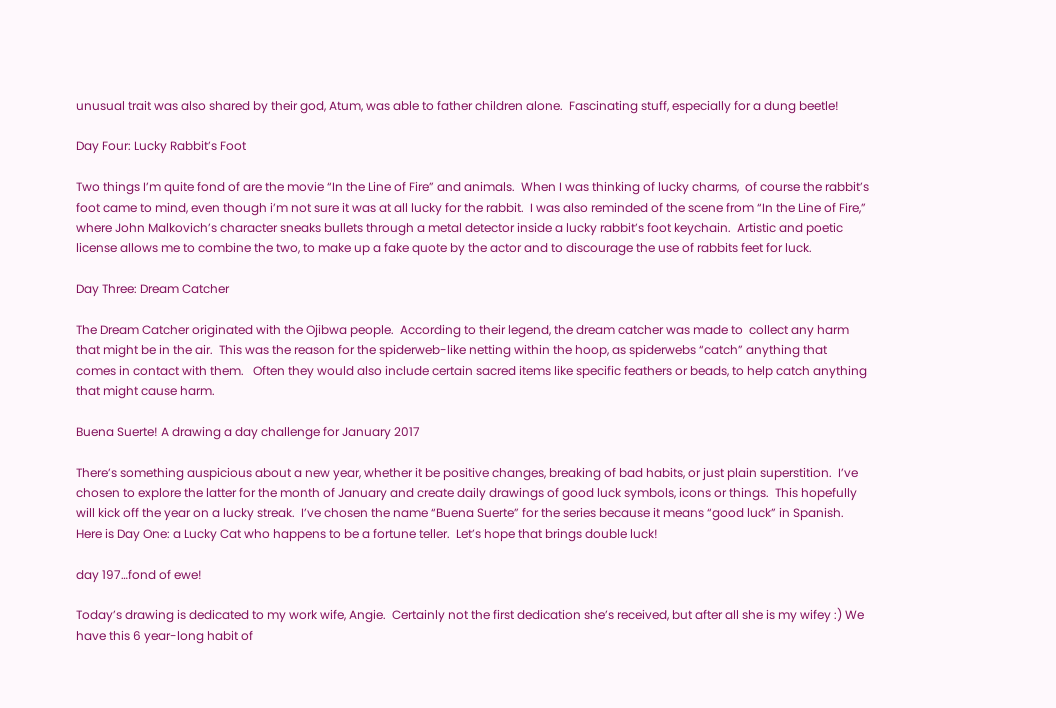unusual trait was also shared by their god, Atum, was able to father children alone.  Fascinating stuff, especially for a dung beetle!

Day Four: Lucky Rabbit’s Foot

Two things I’m quite fond of are the movie “In the Line of Fire” and animals.  When I was thinking of lucky charms,  of course the rabbit’s foot came to mind, even though i’m not sure it was at all lucky for the rabbit.  I was also reminded of the scene from “In the Line of Fire,” where John Malkovich’s character sneaks bullets through a metal detector inside a lucky rabbit’s foot keychain.  Artistic and poetic license allows me to combine the two, to make up a fake quote by the actor and to discourage the use of rabbits feet for luck.

Day Three: Dream Catcher

The Dream Catcher originated with the Ojibwa people.  According to their legend, the dream catcher was made to  collect any harm that might be in the air.  This was the reason for the spiderweb-like netting within the hoop, as spiderwebs “catch” anything that comes in contact with them.   Often they would also include certain sacred items like specific feathers or beads, to help catch anything that might cause harm.

Buena Suerte! A drawing a day challenge for January 2017

There’s something auspicious about a new year, whether it be positive changes, breaking of bad habits, or just plain superstition.  I’ve chosen to explore the latter for the month of January and create daily drawings of good luck symbols, icons or things.  This hopefully will kick off the year on a lucky streak.  I’ve chosen the name “Buena Suerte” for the series because it means “good luck” in Spanish.  Here is Day One: a Lucky Cat who happens to be a fortune teller.  Let’s hope that brings double luck!

day 197…fond of ewe!

Today’s drawing is dedicated to my work wife, Angie.  Certainly not the first dedication she’s received, but after all she is my wifey :) We have this 6 year-long habit of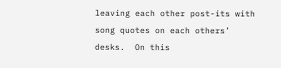leaving each other post-its with song quotes on each others’ desks.  On this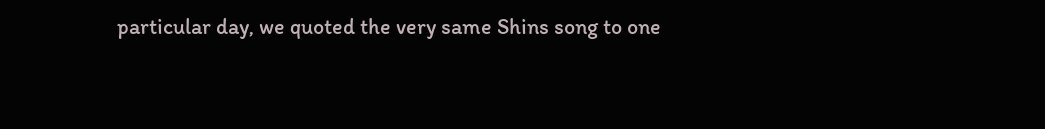particular day, we quoted the very same Shins song to one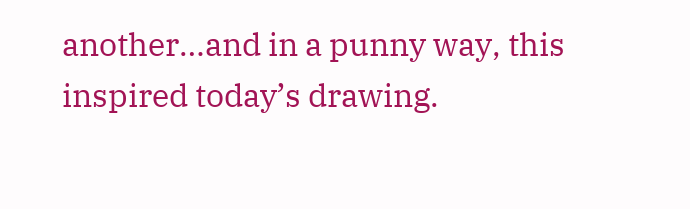another…and in a punny way, this inspired today’s drawing.